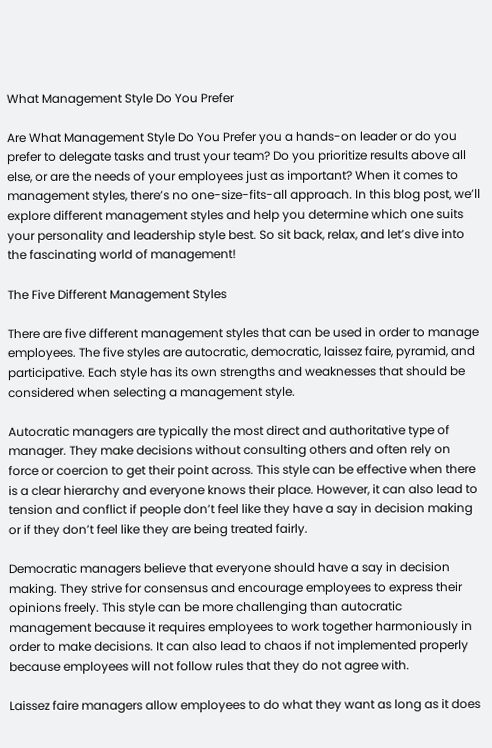What Management Style Do You Prefer

Are What Management Style Do You Prefer you a hands-on leader or do you prefer to delegate tasks and trust your team? Do you prioritize results above all else, or are the needs of your employees just as important? When it comes to management styles, there’s no one-size-fits-all approach. In this blog post, we’ll explore different management styles and help you determine which one suits your personality and leadership style best. So sit back, relax, and let’s dive into the fascinating world of management!

The Five Different Management Styles

There are five different management styles that can be used in order to manage employees. The five styles are autocratic, democratic, laissez faire, pyramid, and participative. Each style has its own strengths and weaknesses that should be considered when selecting a management style.

Autocratic managers are typically the most direct and authoritative type of manager. They make decisions without consulting others and often rely on force or coercion to get their point across. This style can be effective when there is a clear hierarchy and everyone knows their place. However, it can also lead to tension and conflict if people don’t feel like they have a say in decision making or if they don’t feel like they are being treated fairly.

Democratic managers believe that everyone should have a say in decision making. They strive for consensus and encourage employees to express their opinions freely. This style can be more challenging than autocratic management because it requires employees to work together harmoniously in order to make decisions. It can also lead to chaos if not implemented properly because employees will not follow rules that they do not agree with.

Laissez faire managers allow employees to do what they want as long as it does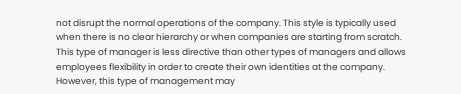not disrupt the normal operations of the company. This style is typically used when there is no clear hierarchy or when companies are starting from scratch. This type of manager is less directive than other types of managers and allows employees flexibility in order to create their own identities at the company. However, this type of management may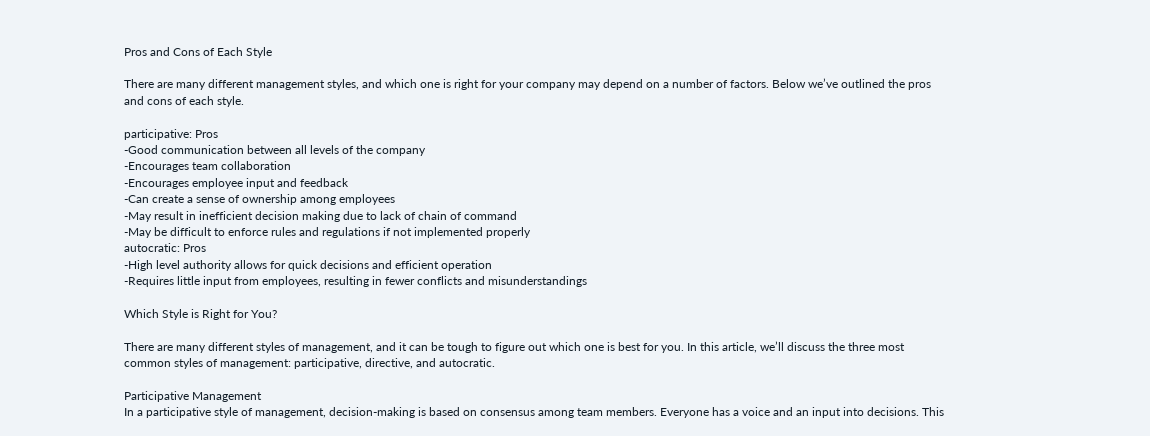Pros and Cons of Each Style

There are many different management styles, and which one is right for your company may depend on a number of factors. Below we’ve outlined the pros and cons of each style.

participative: Pros
-Good communication between all levels of the company
-Encourages team collaboration
-Encourages employee input and feedback
-Can create a sense of ownership among employees
-May result in inefficient decision making due to lack of chain of command
-May be difficult to enforce rules and regulations if not implemented properly
autocratic: Pros
-High level authority allows for quick decisions and efficient operation
-Requires little input from employees, resulting in fewer conflicts and misunderstandings

Which Style is Right for You?

There are many different styles of management, and it can be tough to figure out which one is best for you. In this article, we’ll discuss the three most common styles of management: participative, directive, and autocratic.

Participative Management
In a participative style of management, decision-making is based on consensus among team members. Everyone has a voice and an input into decisions. This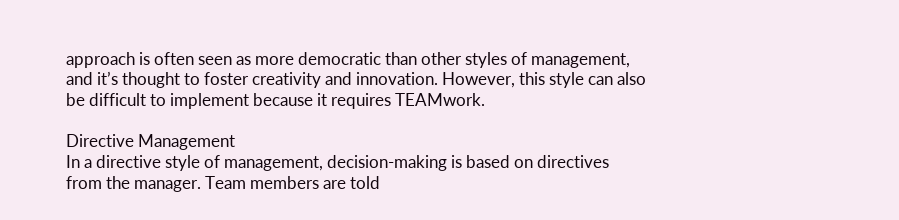approach is often seen as more democratic than other styles of management, and it’s thought to foster creativity and innovation. However, this style can also be difficult to implement because it requires TEAMwork.

Directive Management
In a directive style of management, decision-making is based on directives from the manager. Team members are told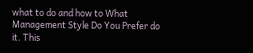what to do and how to What Management Style Do You Prefer do it. This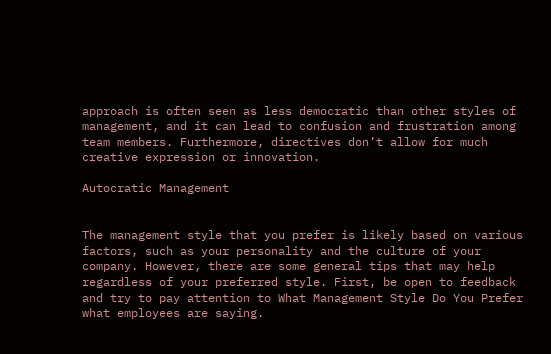approach is often seen as less democratic than other styles of management, and it can lead to confusion and frustration among team members. Furthermore, directives don’t allow for much creative expression or innovation.

Autocratic Management


The management style that you prefer is likely based on various factors, such as your personality and the culture of your company. However, there are some general tips that may help regardless of your preferred style. First, be open to feedback and try to pay attention to What Management Style Do You Prefer what employees are saying.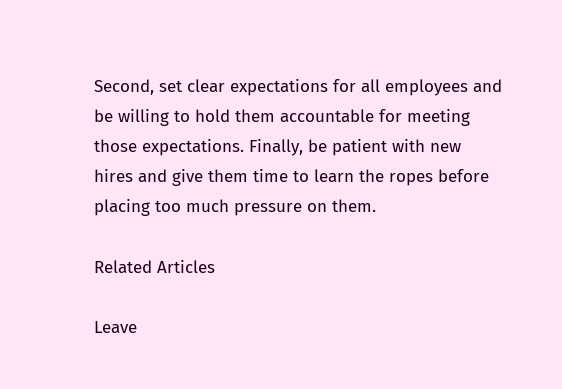Second, set clear expectations for all employees and be willing to hold them accountable for meeting those expectations. Finally, be patient with new hires and give them time to learn the ropes before placing too much pressure on them.

Related Articles

Leave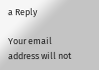a Reply

Your email address will not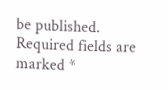be published. Required fields are marked *